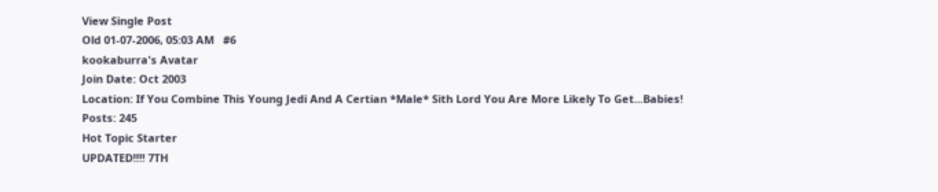View Single Post
Old 01-07-2006, 05:03 AM   #6
kookaburra's Avatar
Join Date: Oct 2003
Location: If You Combine This Young Jedi And A Certian *Male* Sith Lord You Are More Likely To Get...Babies!
Posts: 245
Hot Topic Starter
UPDATED!!!! 7TH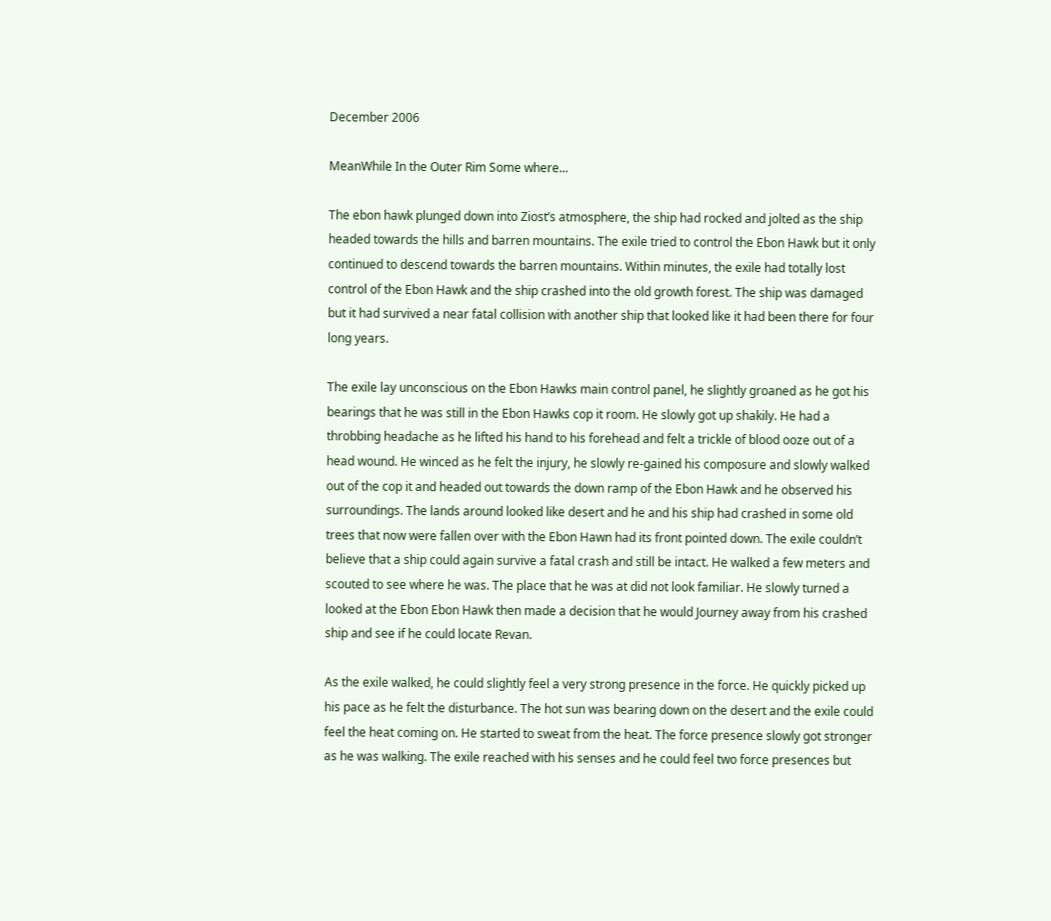December 2006

MeanWhile In the Outer Rim Some where...

The ebon hawk plunged down into Ziost’s atmosphere, the ship had rocked and jolted as the ship headed towards the hills and barren mountains. The exile tried to control the Ebon Hawk but it only continued to descend towards the barren mountains. Within minutes, the exile had totally lost control of the Ebon Hawk and the ship crashed into the old growth forest. The ship was damaged but it had survived a near fatal collision with another ship that looked like it had been there for four long years.

The exile lay unconscious on the Ebon Hawks main control panel, he slightly groaned as he got his bearings that he was still in the Ebon Hawks cop it room. He slowly got up shakily. He had a throbbing headache as he lifted his hand to his forehead and felt a trickle of blood ooze out of a head wound. He winced as he felt the injury, he slowly re-gained his composure and slowly walked out of the cop it and headed out towards the down ramp of the Ebon Hawk and he observed his surroundings. The lands around looked like desert and he and his ship had crashed in some old trees that now were fallen over with the Ebon Hawn had its front pointed down. The exile couldn’t believe that a ship could again survive a fatal crash and still be intact. He walked a few meters and scouted to see where he was. The place that he was at did not look familiar. He slowly turned a looked at the Ebon Ebon Hawk then made a decision that he would Journey away from his crashed ship and see if he could locate Revan.

As the exile walked, he could slightly feel a very strong presence in the force. He quickly picked up his pace as he felt the disturbance. The hot sun was bearing down on the desert and the exile could feel the heat coming on. He started to sweat from the heat. The force presence slowly got stronger as he was walking. The exile reached with his senses and he could feel two force presences but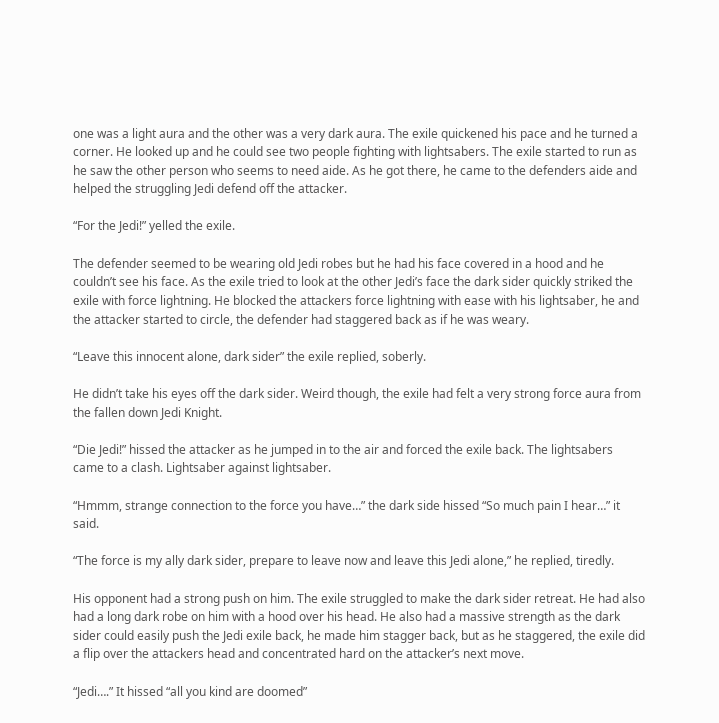one was a light aura and the other was a very dark aura. The exile quickened his pace and he turned a corner. He looked up and he could see two people fighting with lightsabers. The exile started to run as he saw the other person who seems to need aide. As he got there, he came to the defenders aide and helped the struggling Jedi defend off the attacker.

“For the Jedi!” yelled the exile.

The defender seemed to be wearing old Jedi robes but he had his face covered in a hood and he couldn’t see his face. As the exile tried to look at the other Jedi’s face the dark sider quickly striked the exile with force lightning. He blocked the attackers force lightning with ease with his lightsaber, he and the attacker started to circle, the defender had staggered back as if he was weary.

“Leave this innocent alone, dark sider” the exile replied, soberly.

He didn’t take his eyes off the dark sider. Weird though, the exile had felt a very strong force aura from the fallen down Jedi Knight.

“Die Jedi!” hissed the attacker as he jumped in to the air and forced the exile back. The lightsabers came to a clash. Lightsaber against lightsaber.

“Hmmm, strange connection to the force you have…” the dark side hissed “So much pain I hear…” it said.

“The force is my ally dark sider, prepare to leave now and leave this Jedi alone,” he replied, tiredly.

His opponent had a strong push on him. The exile struggled to make the dark sider retreat. He had also had a long dark robe on him with a hood over his head. He also had a massive strength as the dark sider could easily push the Jedi exile back, he made him stagger back, but as he staggered, the exile did a flip over the attackers head and concentrated hard on the attacker’s next move.

“Jedi….” It hissed “all you kind are doomed”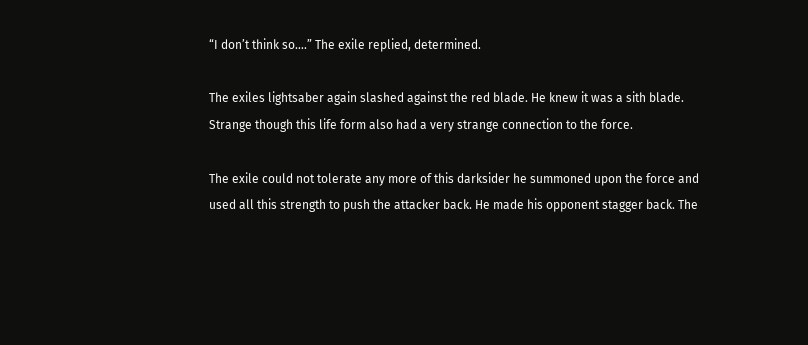“I don’t think so….” The exile replied, determined.

The exiles lightsaber again slashed against the red blade. He knew it was a sith blade. Strange though this life form also had a very strange connection to the force.

The exile could not tolerate any more of this darksider he summoned upon the force and used all this strength to push the attacker back. He made his opponent stagger back. The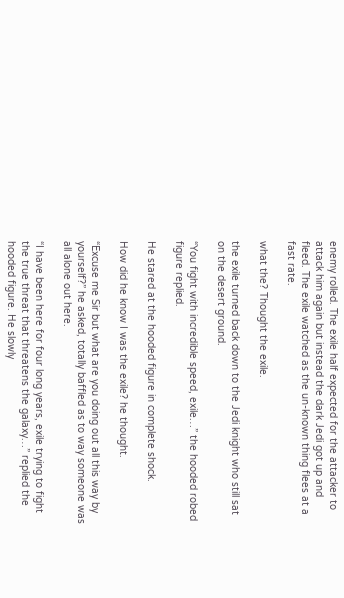enemy rolled. The exile half expected for the attacker to attack him again but instead the dark Jedi got up and fleed. The exile watched as the un-known thing flees at a fast rate.

what the? Thought the exile.

the exile turned back down to the Jedi knight who still sat on the desert ground.

“You fight with incredible speed, exile…” the hooded robed figure replied.

He stared at the hooded figure in complete shock.

How did he know I was the exile? he thought.

“Excuse me Sir but what are you doing out all this way by yourself?” he asked, totally baffled as to way someone was all alone out here.

“I have been here for four long years, exile trying to fight the true threat that threatens the galaxy…” replied the hooded figure. He slowly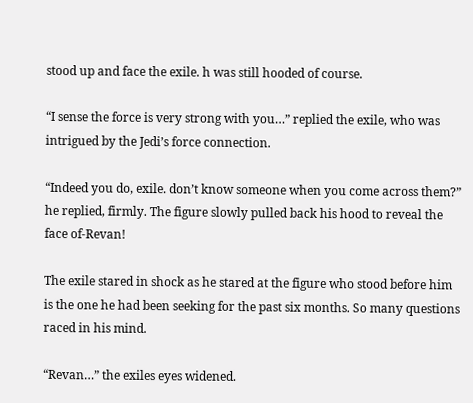stood up and face the exile. h was still hooded of course.

“I sense the force is very strong with you…” replied the exile, who was intrigued by the Jedi’s force connection.

“Indeed you do, exile. don’t know someone when you come across them?” he replied, firmly. The figure slowly pulled back his hood to reveal the face of-Revan!

The exile stared in shock as he stared at the figure who stood before him is the one he had been seeking for the past six months. So many questions raced in his mind.

“Revan…” the exiles eyes widened.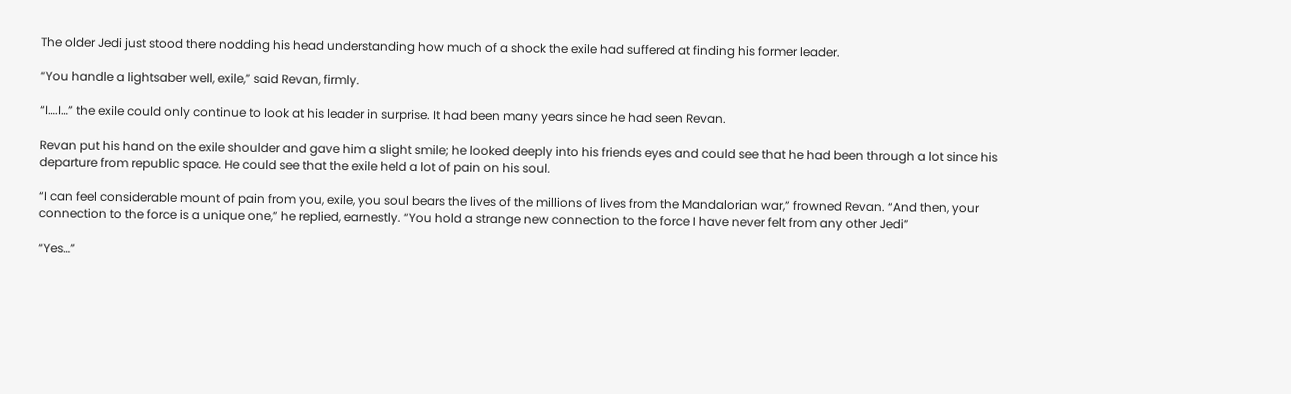The older Jedi just stood there nodding his head understanding how much of a shock the exile had suffered at finding his former leader.

“You handle a lightsaber well, exile,” said Revan, firmly.

“I….I…” the exile could only continue to look at his leader in surprise. It had been many years since he had seen Revan.

Revan put his hand on the exile shoulder and gave him a slight smile; he looked deeply into his friends eyes and could see that he had been through a lot since his departure from republic space. He could see that the exile held a lot of pain on his soul.

“I can feel considerable mount of pain from you, exile, you soul bears the lives of the millions of lives from the Mandalorian war,” frowned Revan. “And then, your connection to the force is a unique one,” he replied, earnestly. “You hold a strange new connection to the force I have never felt from any other Jedi”

“Yes…”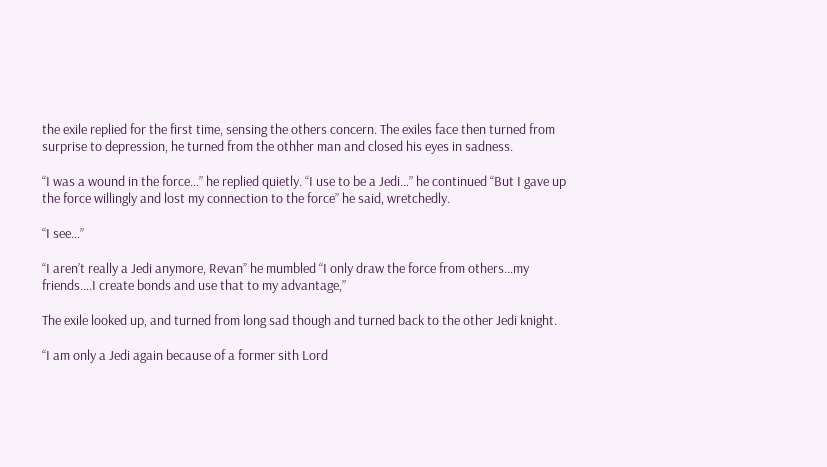the exile replied for the first time, sensing the others concern. The exiles face then turned from surprise to depression, he turned from the othher man and closed his eyes in sadness.

“I was a wound in the force…” he replied quietly. “I use to be a Jedi…” he continued “But I gave up the force willingly and lost my connection to the force” he said, wretchedly.

“I see…”

“I aren’t really a Jedi anymore, Revan” he mumbled “I only draw the force from others…my friends….I create bonds and use that to my advantage,”

The exile looked up, and turned from long sad though and turned back to the other Jedi knight.

“I am only a Jedi again because of a former sith Lord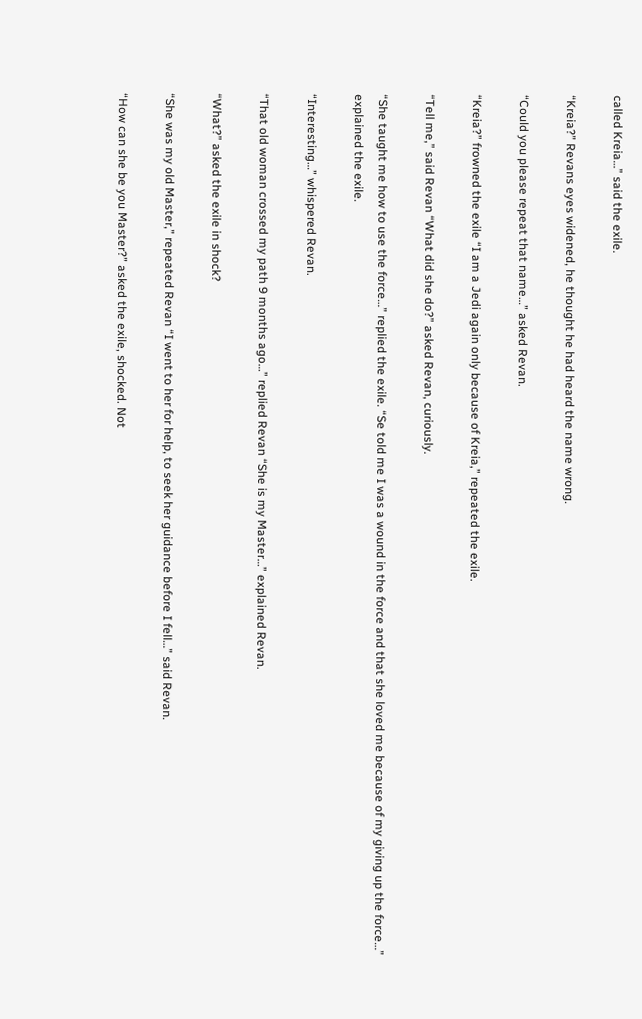called Kreia…” said the exile.

“Kreia?” Revans eyes widened, he thought he had heard the name wrong.

“Could you please repeat that name…” asked Revan.

“Kreia?” frowned the exile “I am a Jedi again only because of Kreia,” repeated the exile.

“Tell me,” said Revan “What did she do?” asked Revan, curiously.

“She taught me how to use the force…” replied the exile. “Se told me I was a wound in the force and that she loved me because of my giving up the force…” explained the exile.

“Interesting…” whispered Revan.

“That old woman crossed my path 9 months ago…” replied Revan “She is my Master…” explained Revan.

“What?” asked the exile in shock?

“She was my old Master,” repeated Revan “I went to her for help, to seek her guidance before I fell…” said Revan.

“How can she be you Master?” asked the exile, shocked. Not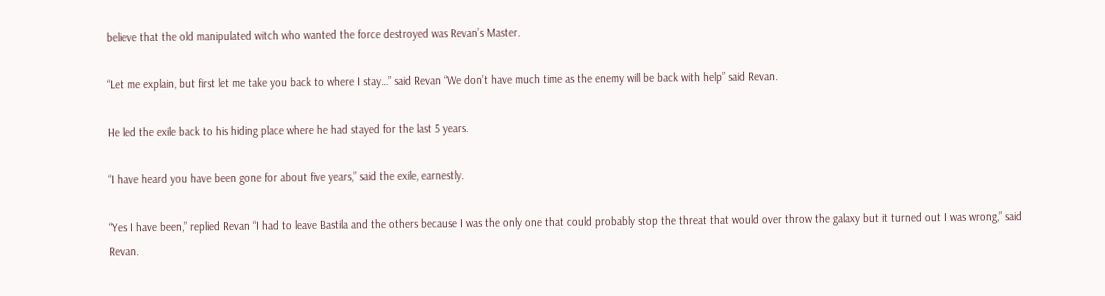believe that the old manipulated witch who wanted the force destroyed was Revan’s Master.

“Let me explain, but first let me take you back to where I stay…” said Revan “We don’t have much time as the enemy will be back with help” said Revan.

He led the exile back to his hiding place where he had stayed for the last 5 years.

“I have heard you have been gone for about five years,” said the exile, earnestly.

“Yes I have been,” replied Revan “I had to leave Bastila and the others because I was the only one that could probably stop the threat that would over throw the galaxy but it turned out I was wrong,” said Revan.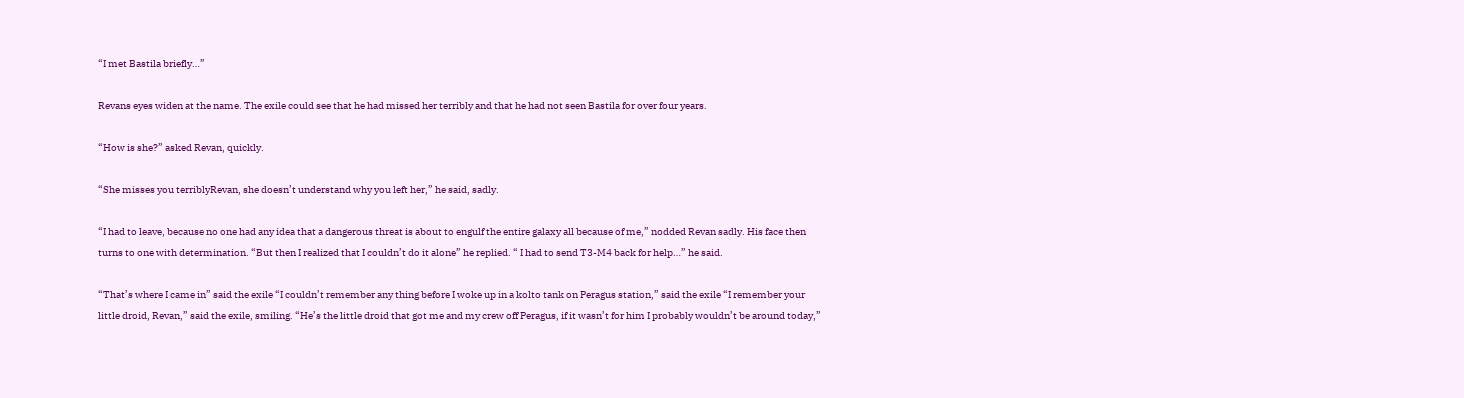“I met Bastila briefly…”

Revans eyes widen at the name. The exile could see that he had missed her terribly and that he had not seen Bastila for over four years.

“How is she?” asked Revan, quickly.

“She misses you terriblyRevan, she doesn’t understand why you left her,” he said, sadly.

“I had to leave, because no one had any idea that a dangerous threat is about to engulf the entire galaxy all because of me,” nodded Revan sadly. His face then turns to one with determination. “But then I realized that I couldn’t do it alone” he replied. “ I had to send T3-M4 back for help…” he said.

“That’s where I came in” said the exile “I couldn’t remember any thing before I woke up in a kolto tank on Peragus station,” said the exile “I remember your little droid, Revan,” said the exile, smiling. “He’s the little droid that got me and my crew off Peragus, if it wasn’t for him I probably wouldn’t be around today,”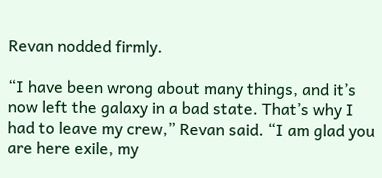Revan nodded firmly.

“I have been wrong about many things, and it’s now left the galaxy in a bad state. That’s why I had to leave my crew,” Revan said. “I am glad you are here exile, my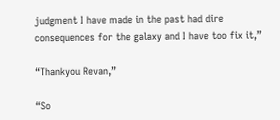judgment I have made in the past had dire consequences for the galaxy and I have too fix it,”

“Thankyou Revan,”

“So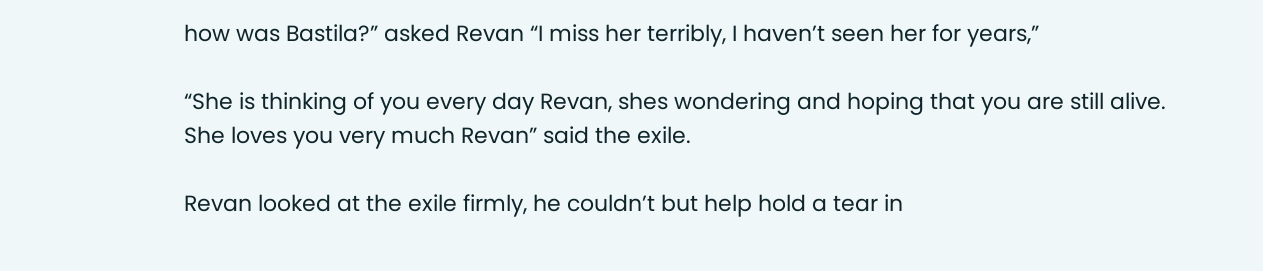how was Bastila?” asked Revan “I miss her terribly, I haven’t seen her for years,”

“She is thinking of you every day Revan, shes wondering and hoping that you are still alive. She loves you very much Revan” said the exile.

Revan looked at the exile firmly, he couldn’t but help hold a tear in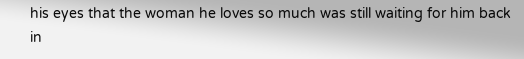his eyes that the woman he loves so much was still waiting for him back in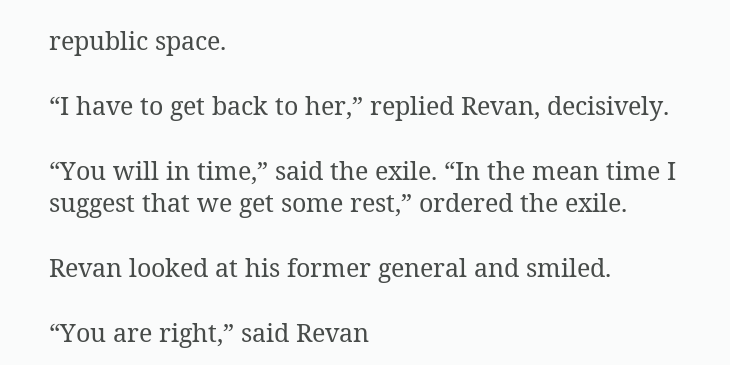republic space.

“I have to get back to her,” replied Revan, decisively.

“You will in time,” said the exile. “In the mean time I suggest that we get some rest,” ordered the exile.

Revan looked at his former general and smiled.

“You are right,” said Revan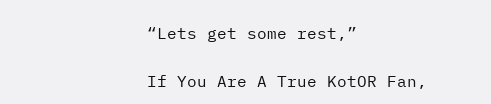“Lets get some rest,”

If You Are A True KotOR Fan,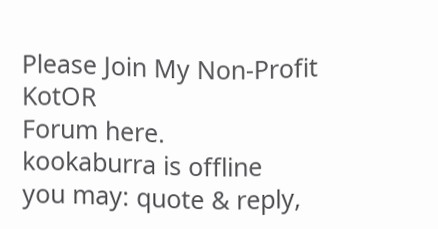Please Join My Non-Profit KotOR
Forum here.
kookaburra is offline   you may: quote & reply,